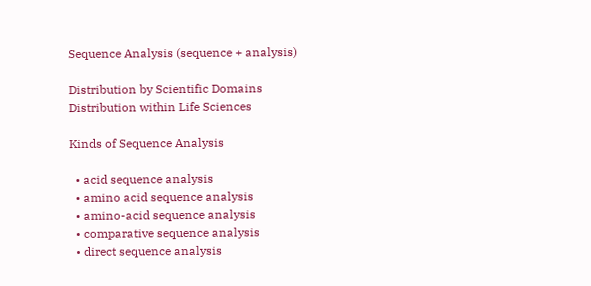Sequence Analysis (sequence + analysis)

Distribution by Scientific Domains
Distribution within Life Sciences

Kinds of Sequence Analysis

  • acid sequence analysis
  • amino acid sequence analysis
  • amino-acid sequence analysis
  • comparative sequence analysis
  • direct sequence analysis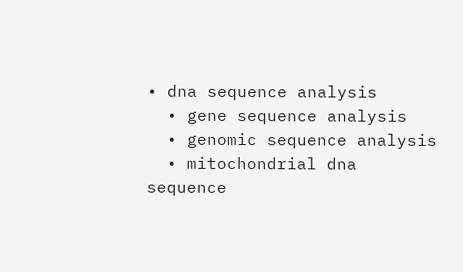• dna sequence analysis
  • gene sequence analysis
  • genomic sequence analysis
  • mitochondrial dna sequence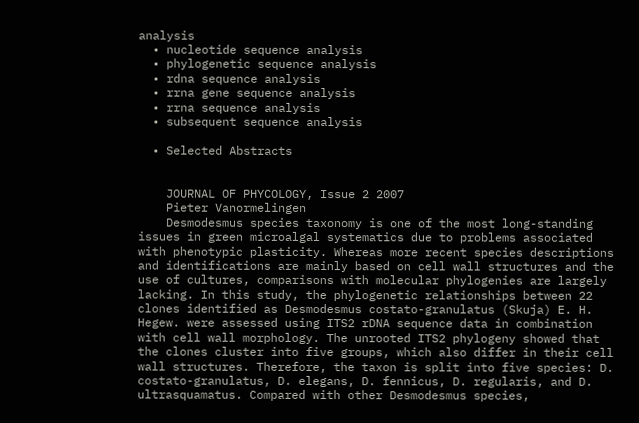analysis
  • nucleotide sequence analysis
  • phylogenetic sequence analysis
  • rdna sequence analysis
  • rrna gene sequence analysis
  • rrna sequence analysis
  • subsequent sequence analysis

  • Selected Abstracts


    JOURNAL OF PHYCOLOGY, Issue 2 2007
    Pieter Vanormelingen
    Desmodesmus species taxonomy is one of the most long-standing issues in green microalgal systematics due to problems associated with phenotypic plasticity. Whereas more recent species descriptions and identifications are mainly based on cell wall structures and the use of cultures, comparisons with molecular phylogenies are largely lacking. In this study, the phylogenetic relationships between 22 clones identified as Desmodesmus costato-granulatus (Skuja) E. H. Hegew. were assessed using ITS2 rDNA sequence data in combination with cell wall morphology. The unrooted ITS2 phylogeny showed that the clones cluster into five groups, which also differ in their cell wall structures. Therefore, the taxon is split into five species: D. costato-granulatus, D. elegans, D. fennicus, D. regularis, and D. ultrasquamatus. Compared with other Desmodesmus species,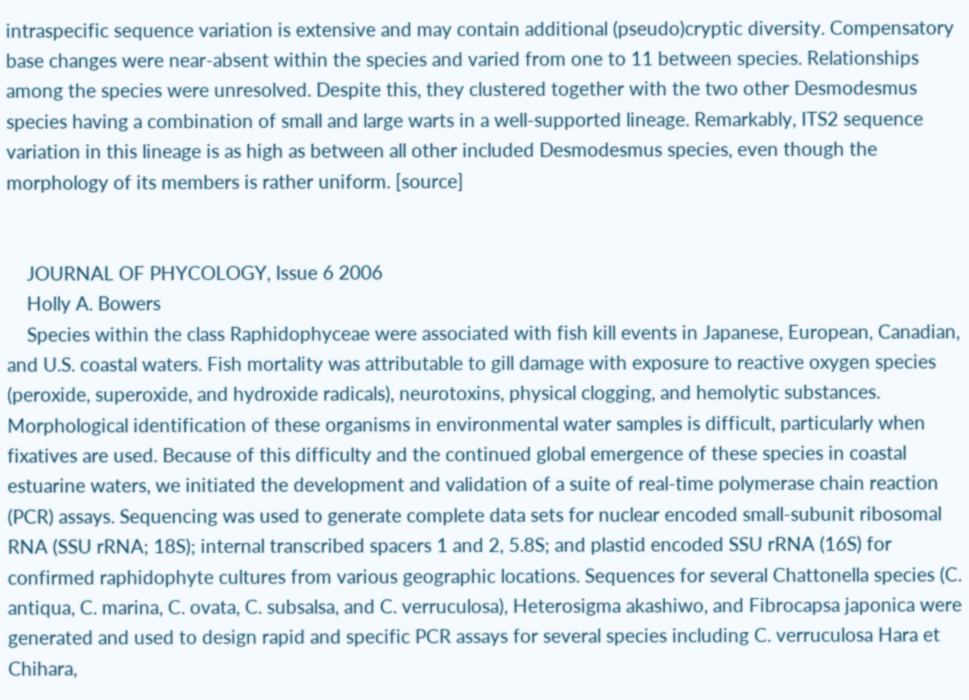intraspecific sequence variation is extensive and may contain additional (pseudo)cryptic diversity. Compensatory base changes were near-absent within the species and varied from one to 11 between species. Relationships among the species were unresolved. Despite this, they clustered together with the two other Desmodesmus species having a combination of small and large warts in a well-supported lineage. Remarkably, ITS2 sequence variation in this lineage is as high as between all other included Desmodesmus species, even though the morphology of its members is rather uniform. [source]


    JOURNAL OF PHYCOLOGY, Issue 6 2006
    Holly A. Bowers
    Species within the class Raphidophyceae were associated with fish kill events in Japanese, European, Canadian, and U.S. coastal waters. Fish mortality was attributable to gill damage with exposure to reactive oxygen species (peroxide, superoxide, and hydroxide radicals), neurotoxins, physical clogging, and hemolytic substances. Morphological identification of these organisms in environmental water samples is difficult, particularly when fixatives are used. Because of this difficulty and the continued global emergence of these species in coastal estuarine waters, we initiated the development and validation of a suite of real-time polymerase chain reaction (PCR) assays. Sequencing was used to generate complete data sets for nuclear encoded small-subunit ribosomal RNA (SSU rRNA; 18S); internal transcribed spacers 1 and 2, 5.8S; and plastid encoded SSU rRNA (16S) for confirmed raphidophyte cultures from various geographic locations. Sequences for several Chattonella species (C. antiqua, C. marina, C. ovata, C. subsalsa, and C. verruculosa), Heterosigma akashiwo, and Fibrocapsa japonica were generated and used to design rapid and specific PCR assays for several species including C. verruculosa Hara et Chihara,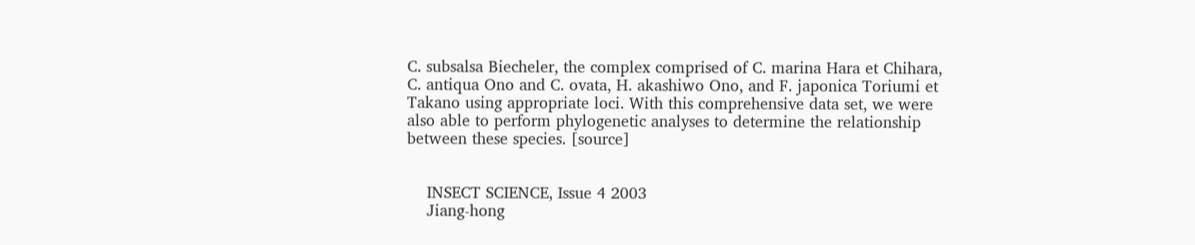C. subsalsa Biecheler, the complex comprised of C. marina Hara et Chihara, C. antiqua Ono and C. ovata, H. akashiwo Ono, and F. japonica Toriumi et Takano using appropriate loci. With this comprehensive data set, we were also able to perform phylogenetic analyses to determine the relationship between these species. [source]


    INSECT SCIENCE, Issue 4 2003
    Jiang-hong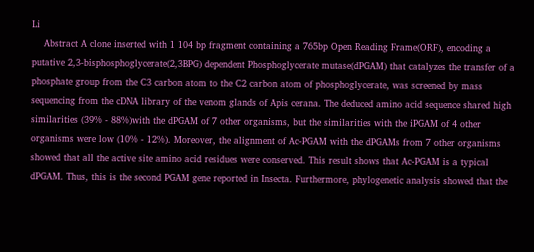Li
    Abstract A clone inserted with 1 104 bp fragment containing a 765bp Open Reading Frame(ORF), encoding a putative 2,3-bisphosphoglycerate(2,3BPG) dependent Phosphoglycerate mutase(dPGAM) that catalyzes the transfer of a phosphate group from the C3 carbon atom to the C2 carbon atom of phosphoglycerate, was screened by mass sequencing from the cDNA library of the venom glands of Apis cerana. The deduced amino acid sequence shared high similarities (39% - 88%)with the dPGAM of 7 other organisms, but the similarities with the iPGAM of 4 other organisms were low (10% - 12%). Moreover, the alignment of Ac-PGAM with the dPGAMs from 7 other organisms showed that all the active site amino acid residues were conserved. This result shows that Ac-PGAM is a typical dPGAM. Thus, this is the second PGAM gene reported in Insecta. Furthermore, phylogenetic analysis showed that the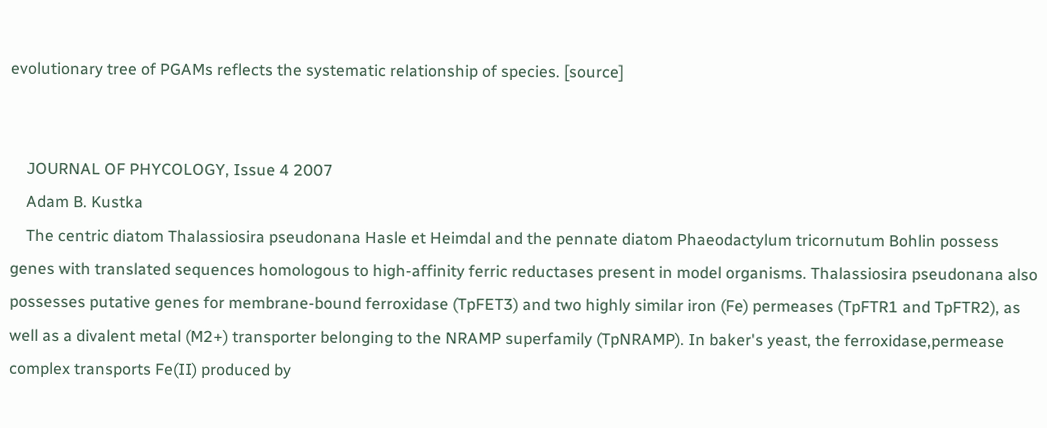evolutionary tree of PGAMs reflects the systematic relationship of species. [source]


    JOURNAL OF PHYCOLOGY, Issue 4 2007
    Adam B. Kustka
    The centric diatom Thalassiosira pseudonana Hasle et Heimdal and the pennate diatom Phaeodactylum tricornutum Bohlin possess genes with translated sequences homologous to high-affinity ferric reductases present in model organisms. Thalassiosira pseudonana also possesses putative genes for membrane-bound ferroxidase (TpFET3) and two highly similar iron (Fe) permeases (TpFTR1 and TpFTR2), as well as a divalent metal (M2+) transporter belonging to the NRAMP superfamily (TpNRAMP). In baker's yeast, the ferroxidase,permease complex transports Fe(II) produced by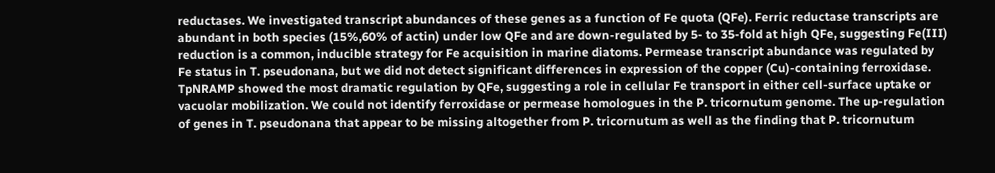reductases. We investigated transcript abundances of these genes as a function of Fe quota (QFe). Ferric reductase transcripts are abundant in both species (15%,60% of actin) under low QFe and are down-regulated by 5- to 35-fold at high QFe, suggesting Fe(III) reduction is a common, inducible strategy for Fe acquisition in marine diatoms. Permease transcript abundance was regulated by Fe status in T. pseudonana, but we did not detect significant differences in expression of the copper (Cu)-containing ferroxidase. TpNRAMP showed the most dramatic regulation by QFe, suggesting a role in cellular Fe transport in either cell-surface uptake or vacuolar mobilization. We could not identify ferroxidase or permease homologues in the P. tricornutum genome. The up-regulation of genes in T. pseudonana that appear to be missing altogether from P. tricornutum as well as the finding that P. tricornutum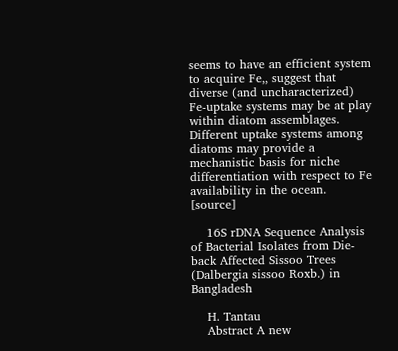seems to have an efficient system to acquire Fe,, suggest that diverse (and uncharacterized) Fe-uptake systems may be at play within diatom assemblages. Different uptake systems among diatoms may provide a mechanistic basis for niche differentiation with respect to Fe availability in the ocean. [source]

    16S rDNA Sequence Analysis of Bacterial Isolates from Die-back Affected Sissoo Trees (Dalbergia sissoo Roxb.) in Bangladesh

    H. Tantau
    Abstract A new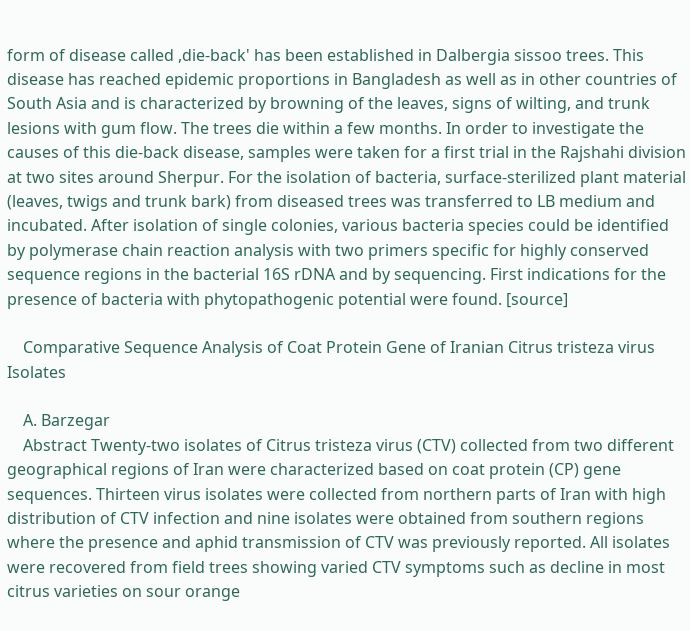form of disease called ,die-back' has been established in Dalbergia sissoo trees. This disease has reached epidemic proportions in Bangladesh as well as in other countries of South Asia and is characterized by browning of the leaves, signs of wilting, and trunk lesions with gum flow. The trees die within a few months. In order to investigate the causes of this die-back disease, samples were taken for a first trial in the Rajshahi division at two sites around Sherpur. For the isolation of bacteria, surface-sterilized plant material (leaves, twigs and trunk bark) from diseased trees was transferred to LB medium and incubated. After isolation of single colonies, various bacteria species could be identified by polymerase chain reaction analysis with two primers specific for highly conserved sequence regions in the bacterial 16S rDNA and by sequencing. First indications for the presence of bacteria with phytopathogenic potential were found. [source]

    Comparative Sequence Analysis of Coat Protein Gene of Iranian Citrus tristeza virus Isolates

    A. Barzegar
    Abstract Twenty-two isolates of Citrus tristeza virus (CTV) collected from two different geographical regions of Iran were characterized based on coat protein (CP) gene sequences. Thirteen virus isolates were collected from northern parts of Iran with high distribution of CTV infection and nine isolates were obtained from southern regions where the presence and aphid transmission of CTV was previously reported. All isolates were recovered from field trees showing varied CTV symptoms such as decline in most citrus varieties on sour orange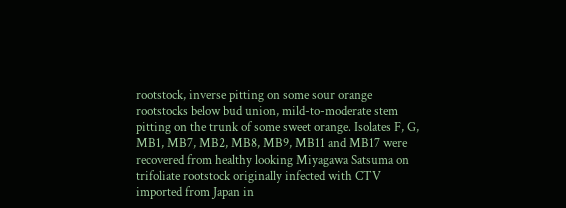rootstock, inverse pitting on some sour orange rootstocks below bud union, mild-to-moderate stem pitting on the trunk of some sweet orange. Isolates F, G, MB1, MB7, MB2, MB8, MB9, MB11 and MB17 were recovered from healthy looking Miyagawa Satsuma on trifoliate rootstock originally infected with CTV imported from Japan in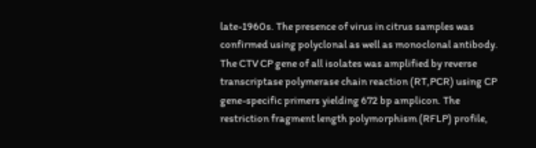late-1960s. The presence of virus in citrus samples was confirmed using polyclonal as well as monoclonal antibody. The CTV CP gene of all isolates was amplified by reverse transcriptase polymerase chain reaction (RT,PCR) using CP gene-specific primers yielding 672 bp amplicon. The restriction fragment length polymorphism (RFLP) profile,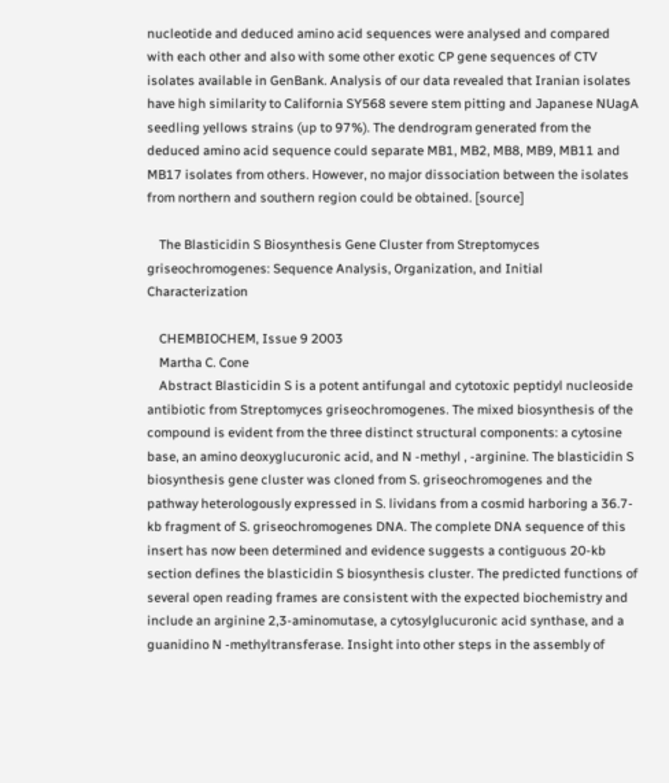nucleotide and deduced amino acid sequences were analysed and compared with each other and also with some other exotic CP gene sequences of CTV isolates available in GenBank. Analysis of our data revealed that Iranian isolates have high similarity to California SY568 severe stem pitting and Japanese NUagA seedling yellows strains (up to 97%). The dendrogram generated from the deduced amino acid sequence could separate MB1, MB2, MB8, MB9, MB11 and MB17 isolates from others. However, no major dissociation between the isolates from northern and southern region could be obtained. [source]

    The Blasticidin S Biosynthesis Gene Cluster from Streptomyces griseochromogenes: Sequence Analysis, Organization, and Initial Characterization

    CHEMBIOCHEM, Issue 9 2003
    Martha C. Cone
    Abstract Blasticidin S is a potent antifungal and cytotoxic peptidyl nucleoside antibiotic from Streptomyces griseochromogenes. The mixed biosynthesis of the compound is evident from the three distinct structural components: a cytosine base, an amino deoxyglucuronic acid, and N -methyl , -arginine. The blasticidin S biosynthesis gene cluster was cloned from S. griseochromogenes and the pathway heterologously expressed in S. lividans from a cosmid harboring a 36.7-kb fragment of S. griseochromogenes DNA. The complete DNA sequence of this insert has now been determined and evidence suggests a contiguous 20-kb section defines the blasticidin S biosynthesis cluster. The predicted functions of several open reading frames are consistent with the expected biochemistry and include an arginine 2,3-aminomutase, a cytosylglucuronic acid synthase, and a guanidino N -methyltransferase. Insight into other steps in the assembly of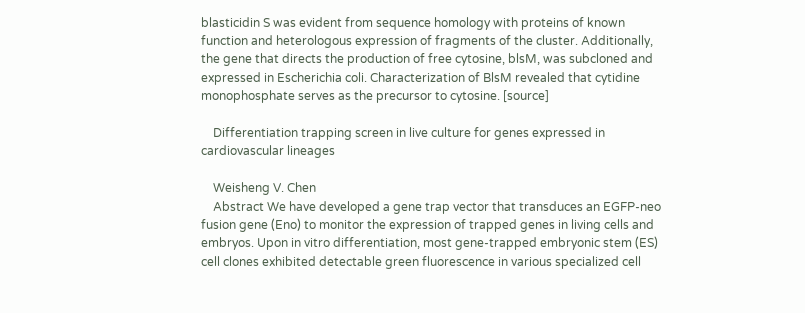blasticidin S was evident from sequence homology with proteins of known function and heterologous expression of fragments of the cluster. Additionally, the gene that directs the production of free cytosine, blsM, was subcloned and expressed in Escherichia coli. Characterization of BlsM revealed that cytidine monophosphate serves as the precursor to cytosine. [source]

    Differentiation trapping screen in live culture for genes expressed in cardiovascular lineages

    Weisheng V. Chen
    Abstract We have developed a gene trap vector that transduces an EGFP-neo fusion gene (Eno) to monitor the expression of trapped genes in living cells and embryos. Upon in vitro differentiation, most gene-trapped embryonic stem (ES) cell clones exhibited detectable green fluorescence in various specialized cell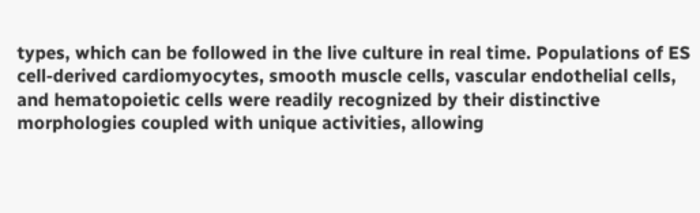types, which can be followed in the live culture in real time. Populations of ES cell-derived cardiomyocytes, smooth muscle cells, vascular endothelial cells, and hematopoietic cells were readily recognized by their distinctive morphologies coupled with unique activities, allowing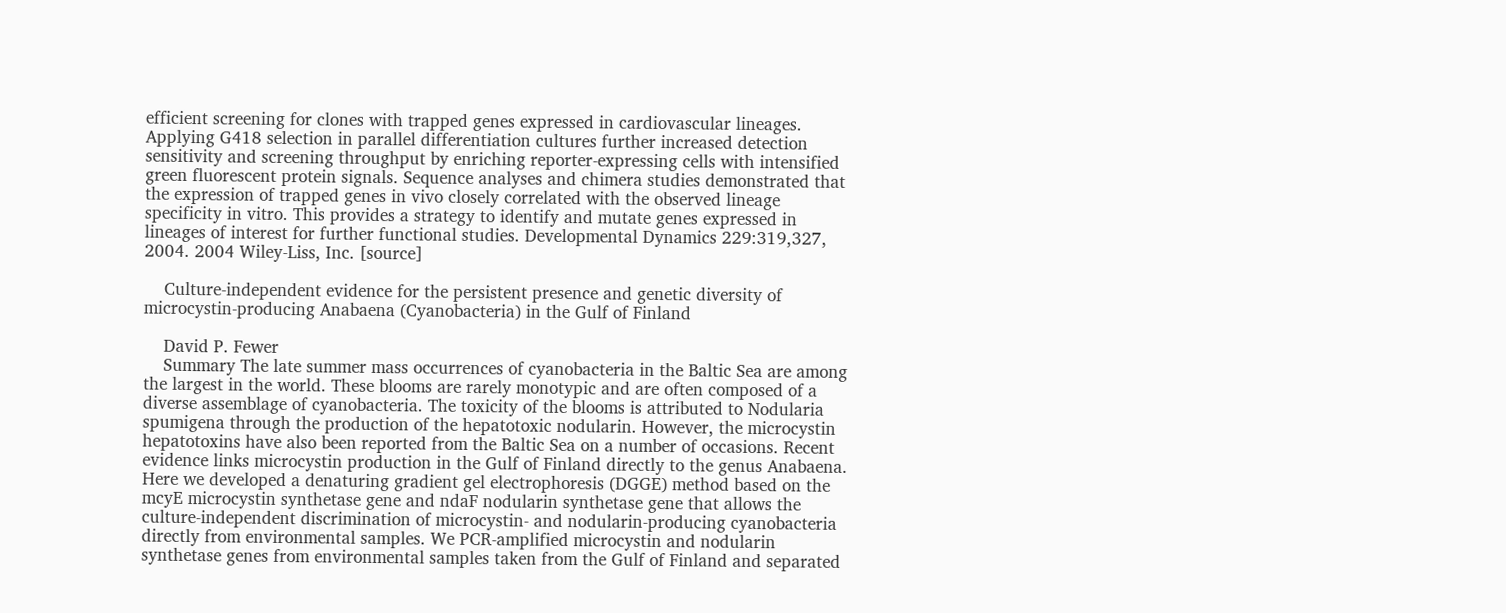efficient screening for clones with trapped genes expressed in cardiovascular lineages. Applying G418 selection in parallel differentiation cultures further increased detection sensitivity and screening throughput by enriching reporter-expressing cells with intensified green fluorescent protein signals. Sequence analyses and chimera studies demonstrated that the expression of trapped genes in vivo closely correlated with the observed lineage specificity in vitro. This provides a strategy to identify and mutate genes expressed in lineages of interest for further functional studies. Developmental Dynamics 229:319,327, 2004. 2004 Wiley-Liss, Inc. [source]

    Culture-independent evidence for the persistent presence and genetic diversity of microcystin-producing Anabaena (Cyanobacteria) in the Gulf of Finland

    David P. Fewer
    Summary The late summer mass occurrences of cyanobacteria in the Baltic Sea are among the largest in the world. These blooms are rarely monotypic and are often composed of a diverse assemblage of cyanobacteria. The toxicity of the blooms is attributed to Nodularia spumigena through the production of the hepatotoxic nodularin. However, the microcystin hepatotoxins have also been reported from the Baltic Sea on a number of occasions. Recent evidence links microcystin production in the Gulf of Finland directly to the genus Anabaena. Here we developed a denaturing gradient gel electrophoresis (DGGE) method based on the mcyE microcystin synthetase gene and ndaF nodularin synthetase gene that allows the culture-independent discrimination of microcystin- and nodularin-producing cyanobacteria directly from environmental samples. We PCR-amplified microcystin and nodularin synthetase genes from environmental samples taken from the Gulf of Finland and separated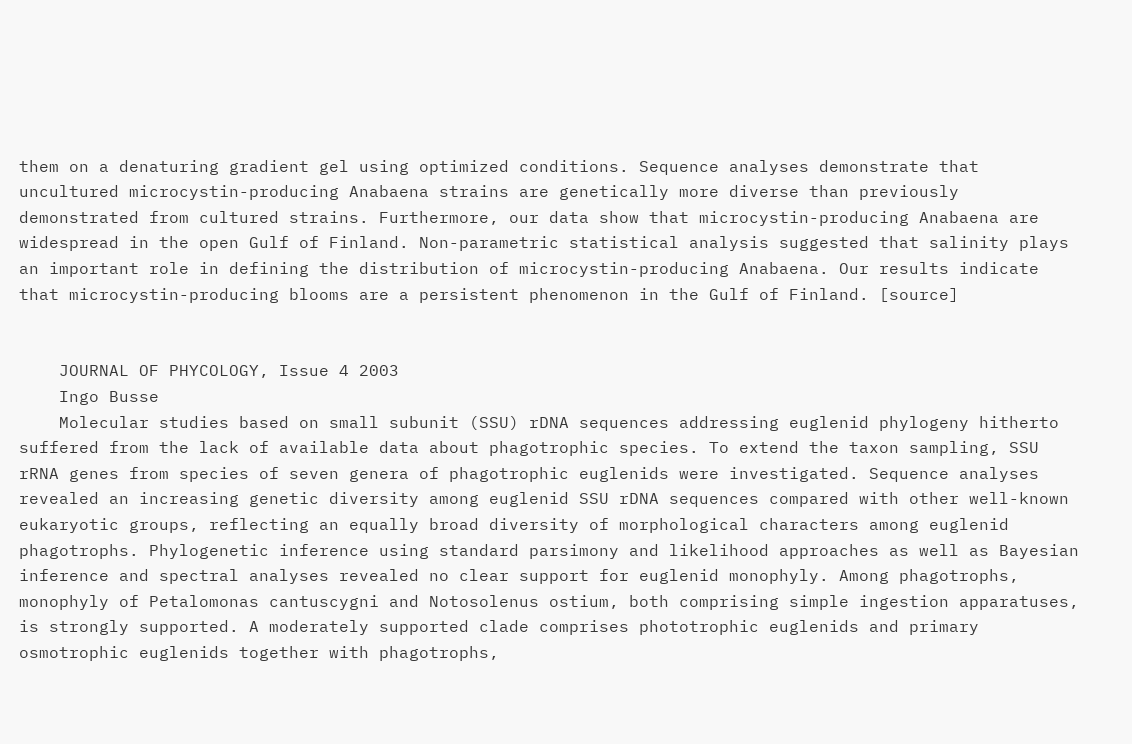them on a denaturing gradient gel using optimized conditions. Sequence analyses demonstrate that uncultured microcystin-producing Anabaena strains are genetically more diverse than previously demonstrated from cultured strains. Furthermore, our data show that microcystin-producing Anabaena are widespread in the open Gulf of Finland. Non-parametric statistical analysis suggested that salinity plays an important role in defining the distribution of microcystin-producing Anabaena. Our results indicate that microcystin-producing blooms are a persistent phenomenon in the Gulf of Finland. [source]


    JOURNAL OF PHYCOLOGY, Issue 4 2003
    Ingo Busse
    Molecular studies based on small subunit (SSU) rDNA sequences addressing euglenid phylogeny hitherto suffered from the lack of available data about phagotrophic species. To extend the taxon sampling, SSU rRNA genes from species of seven genera of phagotrophic euglenids were investigated. Sequence analyses revealed an increasing genetic diversity among euglenid SSU rDNA sequences compared with other well-known eukaryotic groups, reflecting an equally broad diversity of morphological characters among euglenid phagotrophs. Phylogenetic inference using standard parsimony and likelihood approaches as well as Bayesian inference and spectral analyses revealed no clear support for euglenid monophyly. Among phagotrophs, monophyly of Petalomonas cantuscygni and Notosolenus ostium, both comprising simple ingestion apparatuses, is strongly supported. A moderately supported clade comprises phototrophic euglenids and primary osmotrophic euglenids together with phagotrophs,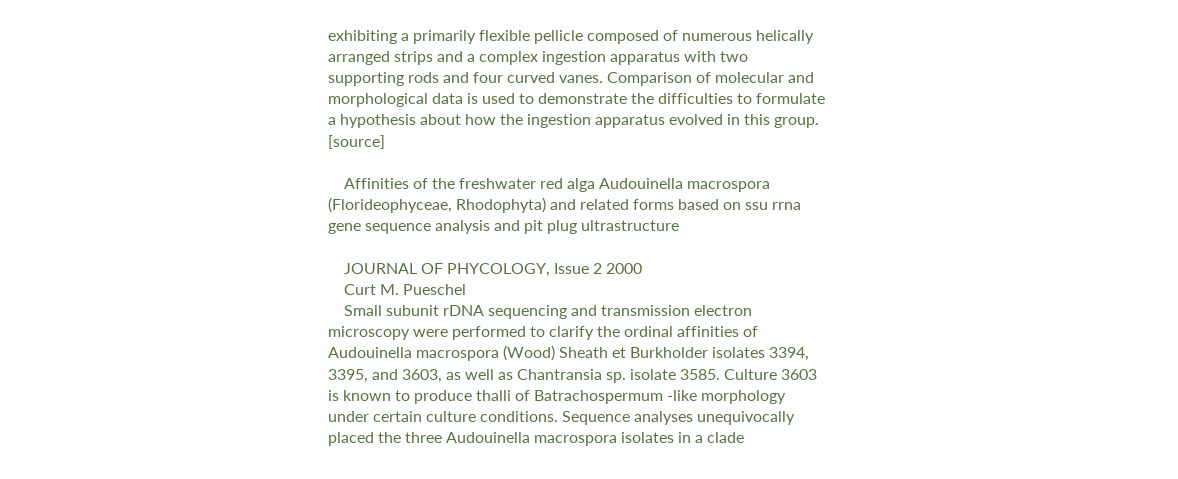exhibiting a primarily flexible pellicle composed of numerous helically arranged strips and a complex ingestion apparatus with two supporting rods and four curved vanes. Comparison of molecular and morphological data is used to demonstrate the difficulties to formulate a hypothesis about how the ingestion apparatus evolved in this group. [source]

    Affinities of the freshwater red alga Audouinella macrospora (Florideophyceae, Rhodophyta) and related forms based on ssu rrna gene sequence analysis and pit plug ultrastructure

    JOURNAL OF PHYCOLOGY, Issue 2 2000
    Curt M. Pueschel
    Small subunit rDNA sequencing and transmission electron microscopy were performed to clarify the ordinal affinities of Audouinella macrospora (Wood) Sheath et Burkholder isolates 3394, 3395, and 3603, as well as Chantransia sp. isolate 3585. Culture 3603 is known to produce thalli of Batrachospermum -like morphology under certain culture conditions. Sequence analyses unequivocally placed the three Audouinella macrospora isolates in a clade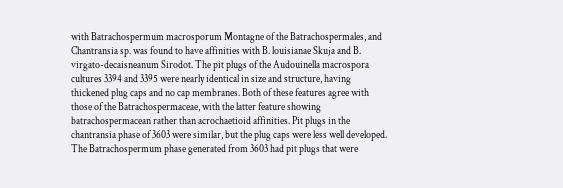with Batrachospermum macrosporum Montagne of the Batrachospermales, and Chantransia sp. was found to have affinities with B. louisianae Skuja and B. virgato-decaisneanum Sirodot. The pit plugs of the Audouinella macrospora cultures 3394 and 3395 were nearly identical in size and structure, having thickened plug caps and no cap membranes. Both of these features agree with those of the Batrachospermaceae, with the latter feature showing batrachospermacean rather than acrochaetioid affinities. Pit plugs in the chantransia phase of 3603 were similar, but the plug caps were less well developed. The Batrachospermum phase generated from 3603 had pit plugs that were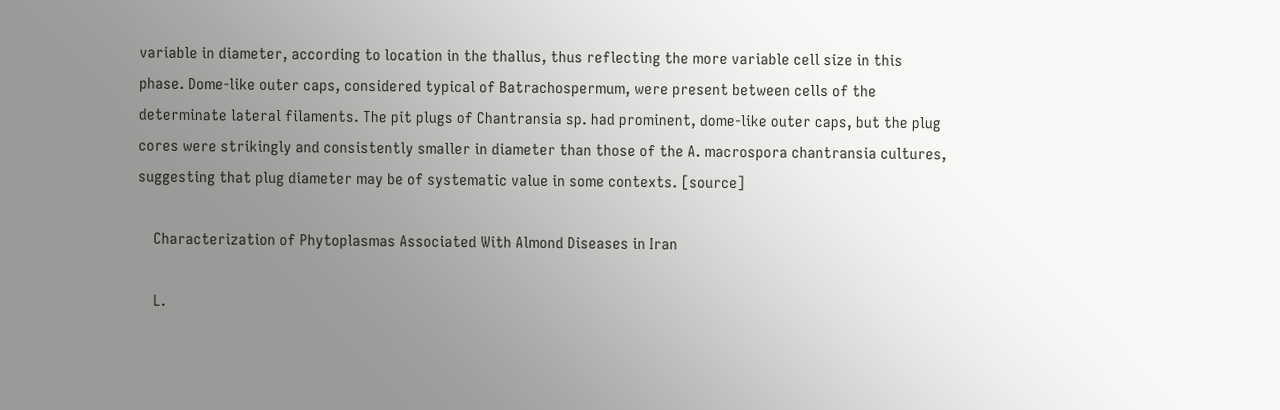variable in diameter, according to location in the thallus, thus reflecting the more variable cell size in this phase. Dome-like outer caps, considered typical of Batrachospermum, were present between cells of the determinate lateral filaments. The pit plugs of Chantransia sp. had prominent, dome-like outer caps, but the plug cores were strikingly and consistently smaller in diameter than those of the A. macrospora chantransia cultures, suggesting that plug diameter may be of systematic value in some contexts. [source]

    Characterization of Phytoplasmas Associated With Almond Diseases in Iran

    L.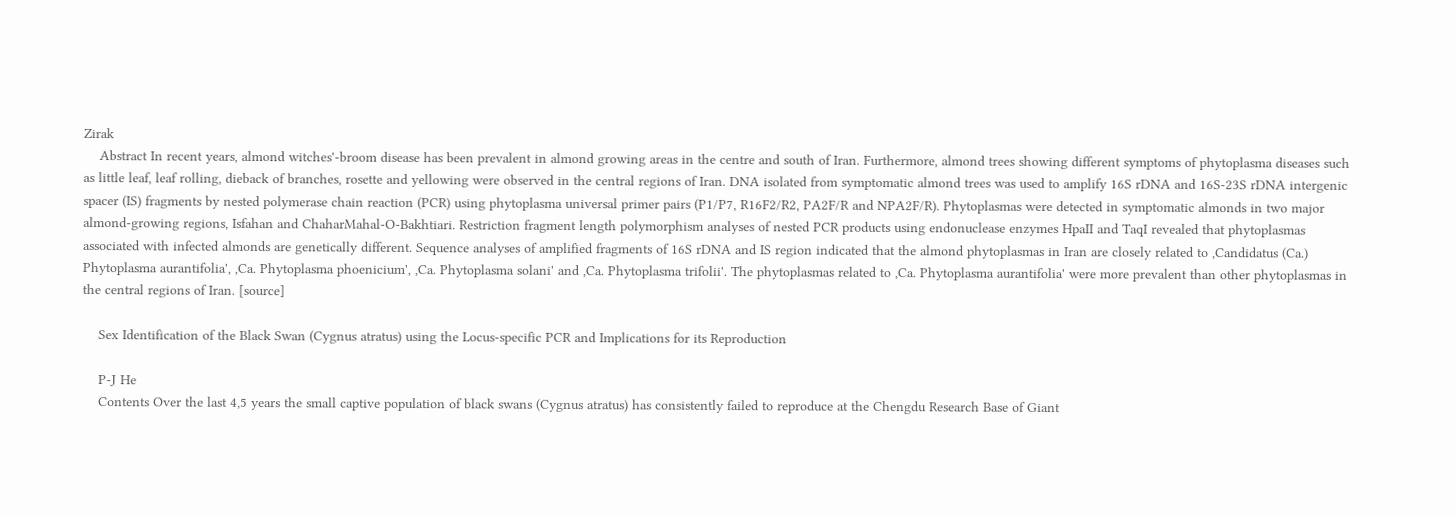Zirak
    Abstract In recent years, almond witches'-broom disease has been prevalent in almond growing areas in the centre and south of Iran. Furthermore, almond trees showing different symptoms of phytoplasma diseases such as little leaf, leaf rolling, dieback of branches, rosette and yellowing were observed in the central regions of Iran. DNA isolated from symptomatic almond trees was used to amplify 16S rDNA and 16S-23S rDNA intergenic spacer (IS) fragments by nested polymerase chain reaction (PCR) using phytoplasma universal primer pairs (P1/P7, R16F2/R2, PA2F/R and NPA2F/R). Phytoplasmas were detected in symptomatic almonds in two major almond-growing regions, Isfahan and ChaharMahal-O-Bakhtiari. Restriction fragment length polymorphism analyses of nested PCR products using endonuclease enzymes HpaII and TaqI revealed that phytoplasmas associated with infected almonds are genetically different. Sequence analyses of amplified fragments of 16S rDNA and IS region indicated that the almond phytoplasmas in Iran are closely related to ,Candidatus (Ca.) Phytoplasma aurantifolia', ,Ca. Phytoplasma phoenicium', ,Ca. Phytoplasma solani' and ,Ca. Phytoplasma trifolii'. The phytoplasmas related to ,Ca. Phytoplasma aurantifolia' were more prevalent than other phytoplasmas in the central regions of Iran. [source]

    Sex Identification of the Black Swan (Cygnus atratus) using the Locus-specific PCR and Implications for its Reproduction

    P-J He
    Contents Over the last 4,5 years the small captive population of black swans (Cygnus atratus) has consistently failed to reproduce at the Chengdu Research Base of Giant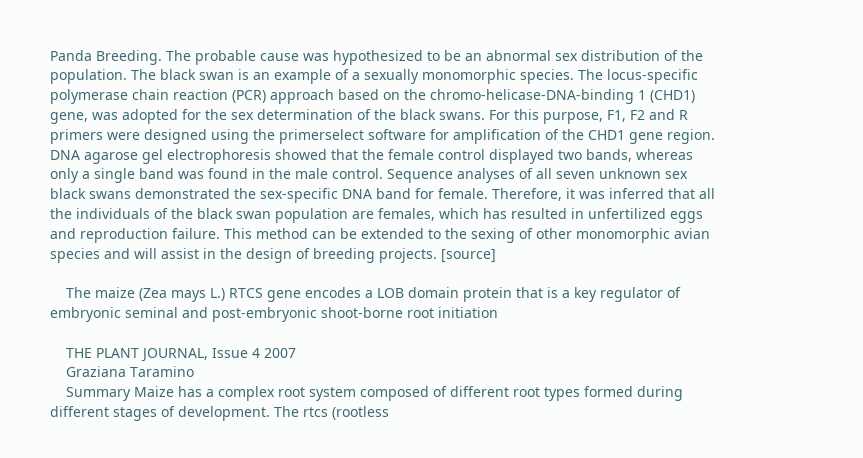Panda Breeding. The probable cause was hypothesized to be an abnormal sex distribution of the population. The black swan is an example of a sexually monomorphic species. The locus-specific polymerase chain reaction (PCR) approach based on the chromo-helicase-DNA-binding 1 (CHD1) gene, was adopted for the sex determination of the black swans. For this purpose, F1, F2 and R primers were designed using the primerselect software for amplification of the CHD1 gene region. DNA agarose gel electrophoresis showed that the female control displayed two bands, whereas only a single band was found in the male control. Sequence analyses of all seven unknown sex black swans demonstrated the sex-specific DNA band for female. Therefore, it was inferred that all the individuals of the black swan population are females, which has resulted in unfertilized eggs and reproduction failure. This method can be extended to the sexing of other monomorphic avian species and will assist in the design of breeding projects. [source]

    The maize (Zea mays L.) RTCS gene encodes a LOB domain protein that is a key regulator of embryonic seminal and post-embryonic shoot-borne root initiation

    THE PLANT JOURNAL, Issue 4 2007
    Graziana Taramino
    Summary Maize has a complex root system composed of different root types formed during different stages of development. The rtcs (rootless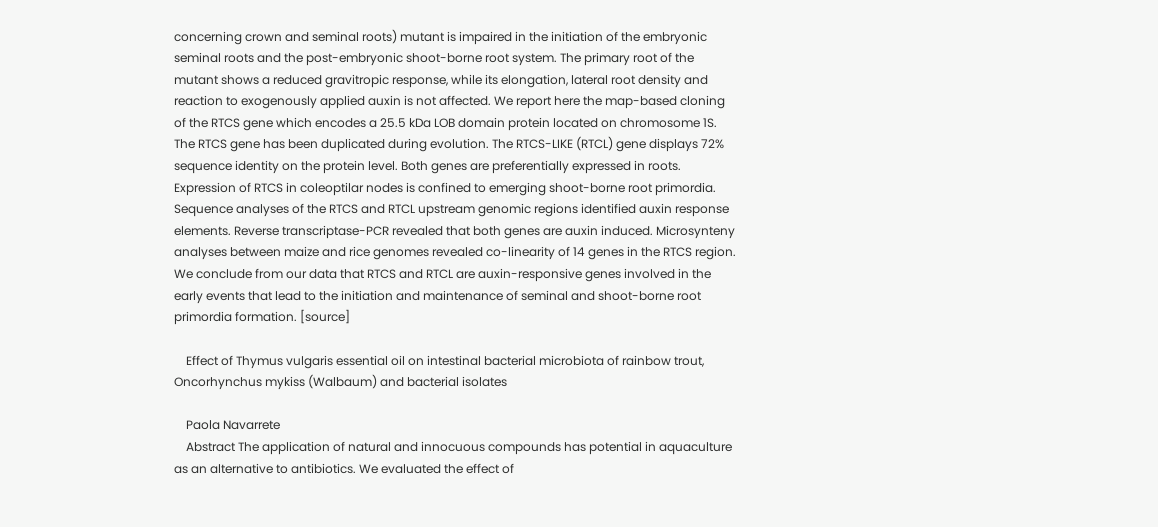concerning crown and seminal roots) mutant is impaired in the initiation of the embryonic seminal roots and the post-embryonic shoot-borne root system. The primary root of the mutant shows a reduced gravitropic response, while its elongation, lateral root density and reaction to exogenously applied auxin is not affected. We report here the map-based cloning of the RTCS gene which encodes a 25.5 kDa LOB domain protein located on chromosome 1S. The RTCS gene has been duplicated during evolution. The RTCS-LIKE (RTCL) gene displays 72% sequence identity on the protein level. Both genes are preferentially expressed in roots. Expression of RTCS in coleoptilar nodes is confined to emerging shoot-borne root primordia. Sequence analyses of the RTCS and RTCL upstream genomic regions identified auxin response elements. Reverse transcriptase-PCR revealed that both genes are auxin induced. Microsynteny analyses between maize and rice genomes revealed co-linearity of 14 genes in the RTCS region. We conclude from our data that RTCS and RTCL are auxin-responsive genes involved in the early events that lead to the initiation and maintenance of seminal and shoot-borne root primordia formation. [source]

    Effect of Thymus vulgaris essential oil on intestinal bacterial microbiota of rainbow trout, Oncorhynchus mykiss (Walbaum) and bacterial isolates

    Paola Navarrete
    Abstract The application of natural and innocuous compounds has potential in aquaculture as an alternative to antibiotics. We evaluated the effect of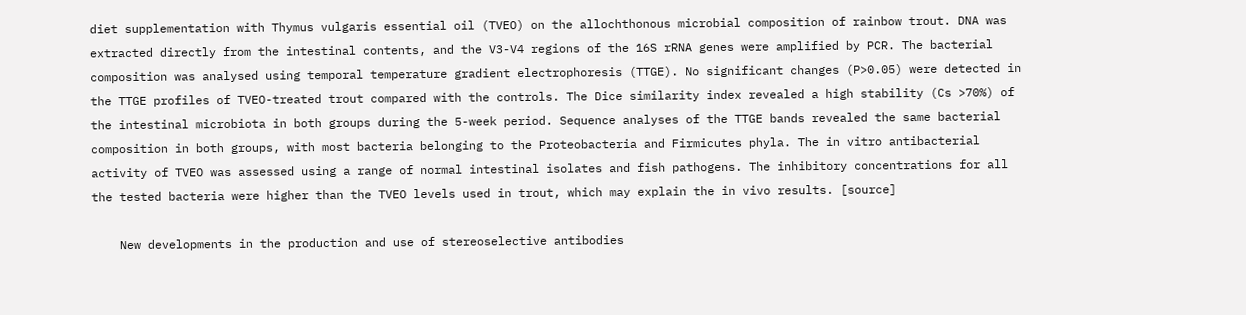diet supplementation with Thymus vulgaris essential oil (TVEO) on the allochthonous microbial composition of rainbow trout. DNA was extracted directly from the intestinal contents, and the V3-V4 regions of the 16S rRNA genes were amplified by PCR. The bacterial composition was analysed using temporal temperature gradient electrophoresis (TTGE). No significant changes (P>0.05) were detected in the TTGE profiles of TVEO-treated trout compared with the controls. The Dice similarity index revealed a high stability (Cs >70%) of the intestinal microbiota in both groups during the 5-week period. Sequence analyses of the TTGE bands revealed the same bacterial composition in both groups, with most bacteria belonging to the Proteobacteria and Firmicutes phyla. The in vitro antibacterial activity of TVEO was assessed using a range of normal intestinal isolates and fish pathogens. The inhibitory concentrations for all the tested bacteria were higher than the TVEO levels used in trout, which may explain the in vivo results. [source]

    New developments in the production and use of stereoselective antibodies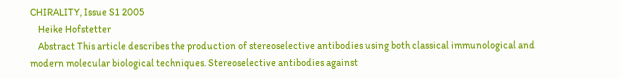CHIRALITY, Issue S1 2005
    Heike Hofstetter
    Abstract This article describes the production of stereoselective antibodies using both classical immunological and modern molecular biological techniques. Stereoselective antibodies against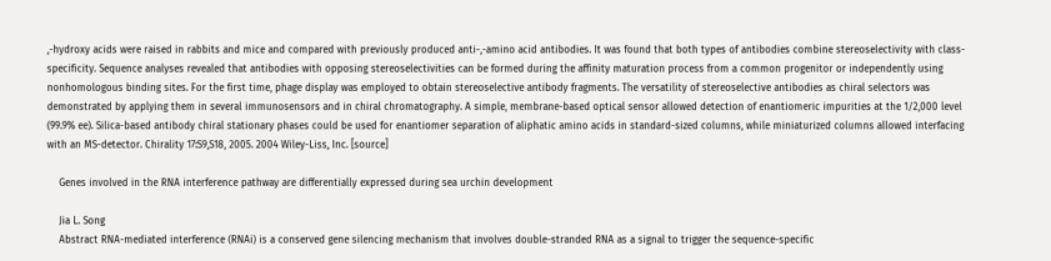,-hydroxy acids were raised in rabbits and mice and compared with previously produced anti-,-amino acid antibodies. It was found that both types of antibodies combine stereoselectivity with class-specificity. Sequence analyses revealed that antibodies with opposing stereoselectivities can be formed during the affinity maturation process from a common progenitor or independently using nonhomologous binding sites. For the first time, phage display was employed to obtain stereoselective antibody fragments. The versatility of stereoselective antibodies as chiral selectors was demonstrated by applying them in several immunosensors and in chiral chromatography. A simple, membrane-based optical sensor allowed detection of enantiomeric impurities at the 1/2,000 level (99.9% ee). Silica-based antibody chiral stationary phases could be used for enantiomer separation of aliphatic amino acids in standard-sized columns, while miniaturized columns allowed interfacing with an MS-detector. Chirality 17:S9,S18, 2005. 2004 Wiley-Liss, Inc. [source]

    Genes involved in the RNA interference pathway are differentially expressed during sea urchin development

    Jia L. Song
    Abstract RNA-mediated interference (RNAi) is a conserved gene silencing mechanism that involves double-stranded RNA as a signal to trigger the sequence-specific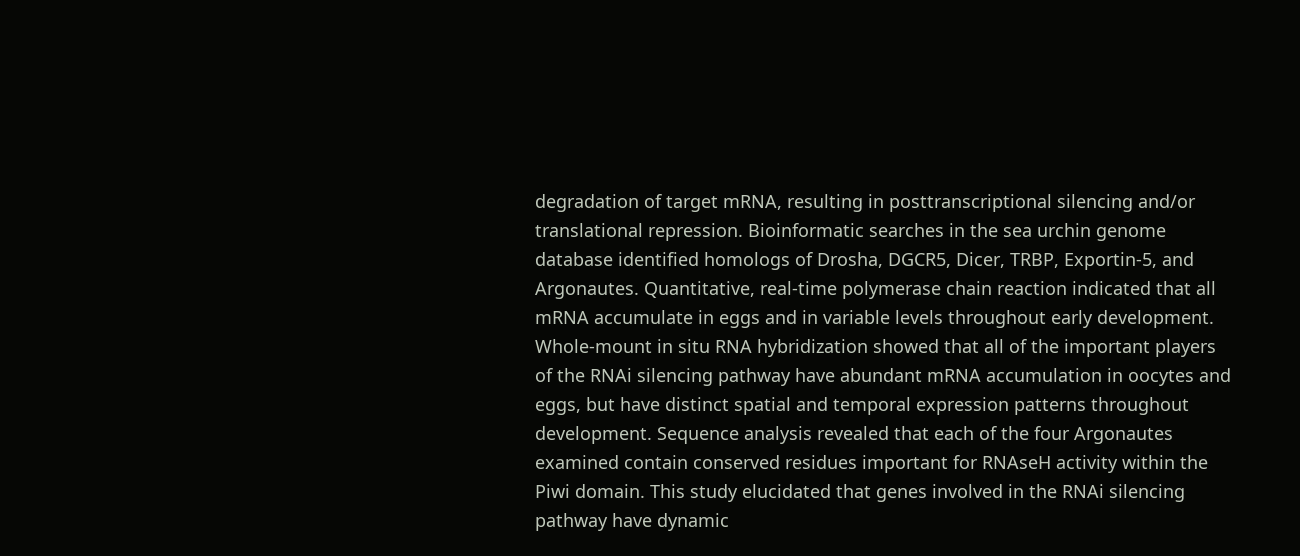degradation of target mRNA, resulting in posttranscriptional silencing and/or translational repression. Bioinformatic searches in the sea urchin genome database identified homologs of Drosha, DGCR5, Dicer, TRBP, Exportin-5, and Argonautes. Quantitative, real-time polymerase chain reaction indicated that all mRNA accumulate in eggs and in variable levels throughout early development. Whole-mount in situ RNA hybridization showed that all of the important players of the RNAi silencing pathway have abundant mRNA accumulation in oocytes and eggs, but have distinct spatial and temporal expression patterns throughout development. Sequence analysis revealed that each of the four Argonautes examined contain conserved residues important for RNAseH activity within the Piwi domain. This study elucidated that genes involved in the RNAi silencing pathway have dynamic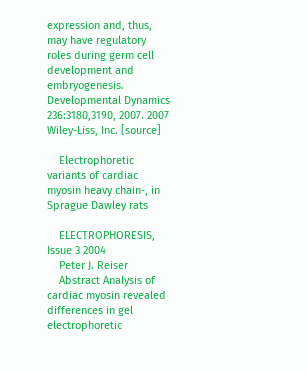expression and, thus, may have regulatory roles during germ cell development and embryogenesis. Developmental Dynamics 236:3180,3190, 2007. 2007 Wiley-Liss, Inc. [source]

    Electrophoretic variants of cardiac myosin heavy chain-, in Sprague Dawley rats

    ELECTROPHORESIS, Issue 3 2004
    Peter J. Reiser
    Abstract Analysis of cardiac myosin revealed differences in gel electrophoretic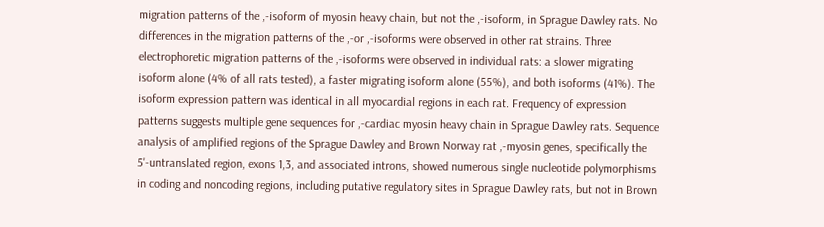migration patterns of the ,-isoform of myosin heavy chain, but not the ,-isoform, in Sprague Dawley rats. No differences in the migration patterns of the ,-or ,-isoforms were observed in other rat strains. Three electrophoretic migration patterns of the ,-isoforms were observed in individual rats: a slower migrating isoform alone (4% of all rats tested), a faster migrating isoform alone (55%), and both isoforms (41%). The isoform expression pattern was identical in all myocardial regions in each rat. Frequency of expression patterns suggests multiple gene sequences for ,-cardiac myosin heavy chain in Sprague Dawley rats. Sequence analysis of amplified regions of the Sprague Dawley and Brown Norway rat ,-myosin genes, specifically the 5'-untranslated region, exons 1,3, and associated introns, showed numerous single nucleotide polymorphisms in coding and noncoding regions, including putative regulatory sites in Sprague Dawley rats, but not in Brown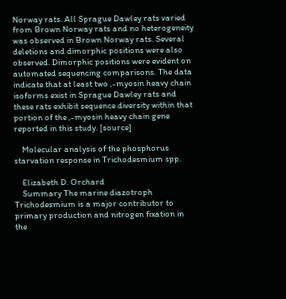Norway rats. All Sprague Dawley rats varied from Brown Norway rats and no heterogeneity was observed in Brown Norway rats. Several deletions and dimorphic positions were also observed. Dimorphic positions were evident on automated sequencing comparisons. The data indicate that at least two ,-myosin heavy chain isoforms exist in Sprague Dawley rats and these rats exhibit sequence diversity within that portion of the ,-myosin heavy chain gene reported in this study. [source]

    Molecular analysis of the phosphorus starvation response in Trichodesmium spp.

    Elizabeth D. Orchard
    Summary The marine diazotroph Trichodesmium is a major contributor to primary production and nitrogen fixation in the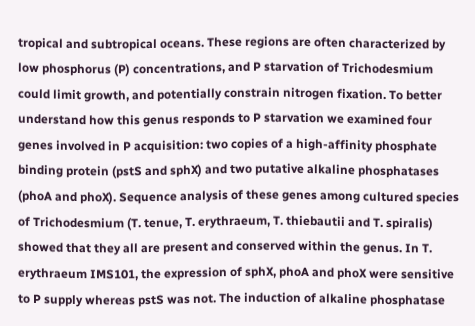tropical and subtropical oceans. These regions are often characterized by low phosphorus (P) concentrations, and P starvation of Trichodesmium could limit growth, and potentially constrain nitrogen fixation. To better understand how this genus responds to P starvation we examined four genes involved in P acquisition: two copies of a high-affinity phosphate binding protein (pstS and sphX) and two putative alkaline phosphatases (phoA and phoX). Sequence analysis of these genes among cultured species of Trichodesmium (T. tenue, T. erythraeum, T. thiebautii and T. spiralis) showed that they all are present and conserved within the genus. In T. erythraeum IMS101, the expression of sphX, phoA and phoX were sensitive to P supply whereas pstS was not. The induction of alkaline phosphatase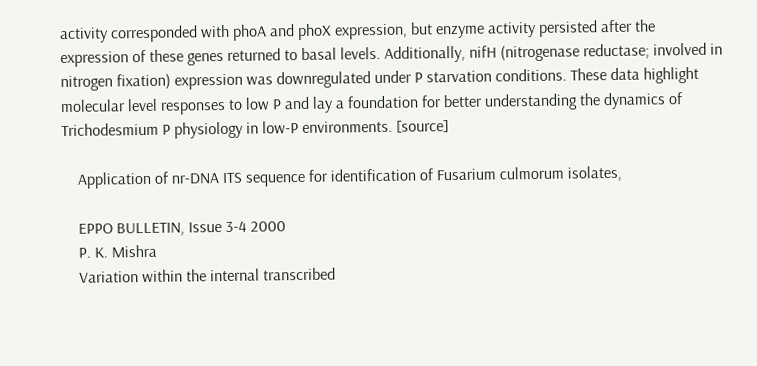activity corresponded with phoA and phoX expression, but enzyme activity persisted after the expression of these genes returned to basal levels. Additionally, nifH (nitrogenase reductase; involved in nitrogen fixation) expression was downregulated under P starvation conditions. These data highlight molecular level responses to low P and lay a foundation for better understanding the dynamics of Trichodesmium P physiology in low-P environments. [source]

    Application of nr-DNA ITS sequence for identification of Fusarium culmorum isolates,

    EPPO BULLETIN, Issue 3-4 2000
    P. K. Mishra
    Variation within the internal transcribed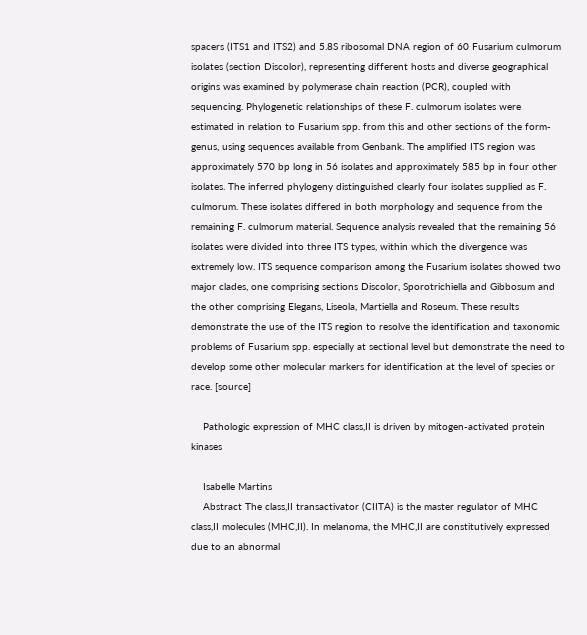spacers (ITS1 and ITS2) and 5.8S ribosomal DNA region of 60 Fusarium culmorum isolates (section Discolor), representing different hosts and diverse geographical origins was examined by polymerase chain reaction (PCR), coupled with sequencing. Phylogenetic relationships of these F. culmorum isolates were estimated in relation to Fusarium spp. from this and other sections of the form-genus, using sequences available from Genbank. The amplified ITS region was approximately 570 bp long in 56 isolates and approximately 585 bp in four other isolates. The inferred phylogeny distinguished clearly four isolates supplied as F. culmorum. These isolates differed in both morphology and sequence from the remaining F. culmorum material. Sequence analysis revealed that the remaining 56 isolates were divided into three ITS types, within which the divergence was extremely low. ITS sequence comparison among the Fusarium isolates showed two major clades, one comprising sections Discolor, Sporotrichiella and Gibbosum and the other comprising Elegans, Liseola, Martiella and Roseum. These results demonstrate the use of the ITS region to resolve the identification and taxonomic problems of Fusarium spp. especially at sectional level but demonstrate the need to develop some other molecular markers for identification at the level of species or race. [source]

    Pathologic expression of MHC class,II is driven by mitogen-activated protein kinases

    Isabelle Martins
    Abstract The class,II transactivator (CIITA) is the master regulator of MHC class,II molecules (MHC,II). In melanoma, the MHC,II are constitutively expressed due to an abnormal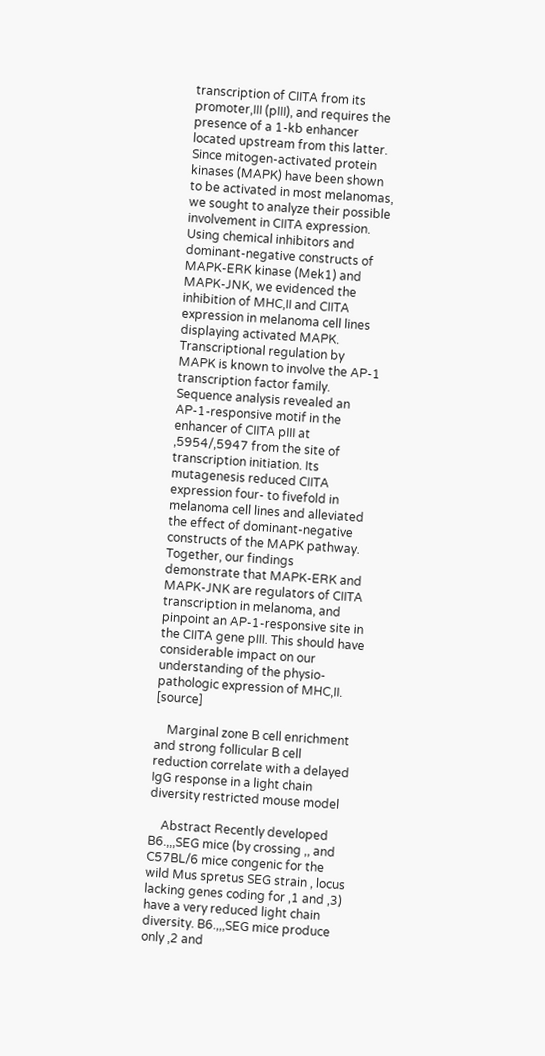transcription of CIITA from its promoter,III (pIII), and requires the presence of a 1-kb enhancer located upstream from this latter. Since mitogen-activated protein kinases (MAPK) have been shown to be activated in most melanomas, we sought to analyze their possible involvement in CIITA expression. Using chemical inhibitors and dominant-negative constructs of MAPK-ERK kinase (Mek1) and MAPK-JNK, we evidenced the inhibition of MHC,II and CIITA expression in melanoma cell lines displaying activated MAPK. Transcriptional regulation by MAPK is known to involve the AP-1 transcription factor family. Sequence analysis revealed an AP-1-responsive motif in the enhancer of CIITA pIII at ,5954/,5947 from the site of transcription initiation. Its mutagenesis reduced CIITA expression four- to fivefold in melanoma cell lines and alleviated the effect of dominant-negative constructs of the MAPK pathway. Together, our findings demonstrate that MAPK-ERK and MAPK-JNK are regulators of CIITA transcription in melanoma, and pinpoint an AP-1-responsive site in the CIITA gene pIII. This should have considerable impact on our understanding of the physio-pathologic expression of MHC,II. [source]

    Marginal zone B cell enrichment and strong follicular B cell reduction correlate with a delayed IgG response in a light chain diversity restricted mouse model

    Abstract Recently developed B6.,,,SEG mice (by crossing ,, and C57BL/6 mice congenic for the wild Mus spretus SEG strain , locus lacking genes coding for ,1 and ,3) have a very reduced light chain diversity. B6.,,,SEG mice produce only ,2 and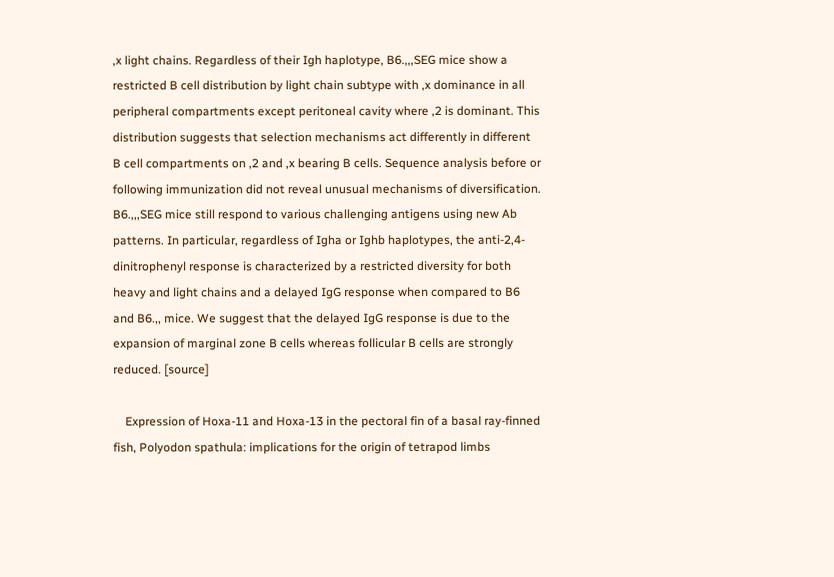,x light chains. Regardless of their Igh haplotype, B6.,,,SEG mice show a restricted B cell distribution by light chain subtype with ,x dominance in all peripheral compartments except peritoneal cavity where ,2 is dominant. This distribution suggests that selection mechanisms act differently in different B cell compartments on ,2 and ,x bearing B cells. Sequence analysis before or following immunization did not reveal unusual mechanisms of diversification. B6.,,,SEG mice still respond to various challenging antigens using new Ab patterns. In particular, regardless of Igha or Ighb haplotypes, the anti-2,4-dinitrophenyl response is characterized by a restricted diversity for both heavy and light chains and a delayed IgG response when compared to B6 and B6.,, mice. We suggest that the delayed IgG response is due to the expansion of marginal zone B cells whereas follicular B cells are strongly reduced. [source]

    Expression of Hoxa-11 and Hoxa-13 in the pectoral fin of a basal ray-finned fish, Polyodon spathula: implications for the origin of tetrapod limbs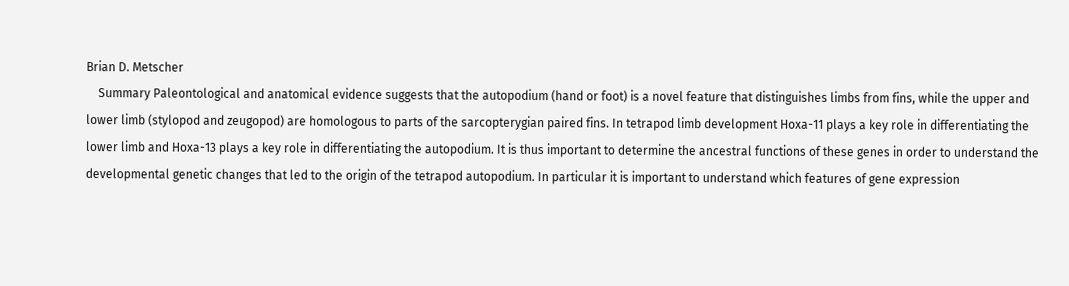Brian D. Metscher
    Summary Paleontological and anatomical evidence suggests that the autopodium (hand or foot) is a novel feature that distinguishes limbs from fins, while the upper and lower limb (stylopod and zeugopod) are homologous to parts of the sarcopterygian paired fins. In tetrapod limb development Hoxa-11 plays a key role in differentiating the lower limb and Hoxa-13 plays a key role in differentiating the autopodium. It is thus important to determine the ancestral functions of these genes in order to understand the developmental genetic changes that led to the origin of the tetrapod autopodium. In particular it is important to understand which features of gene expression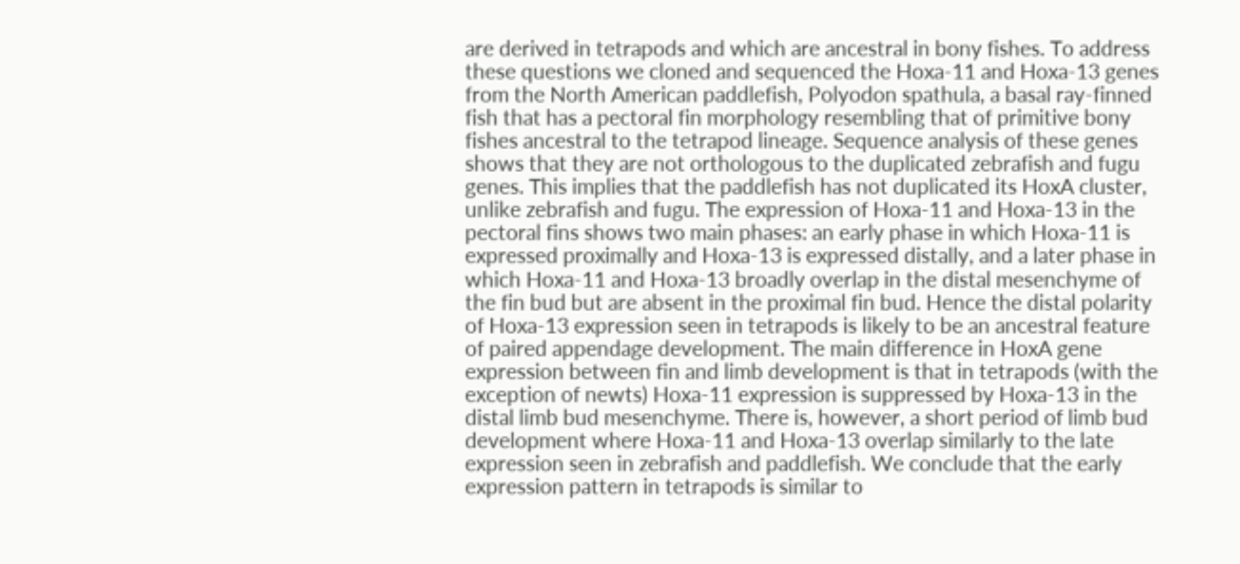are derived in tetrapods and which are ancestral in bony fishes. To address these questions we cloned and sequenced the Hoxa-11 and Hoxa-13 genes from the North American paddlefish, Polyodon spathula, a basal ray-finned fish that has a pectoral fin morphology resembling that of primitive bony fishes ancestral to the tetrapod lineage. Sequence analysis of these genes shows that they are not orthologous to the duplicated zebrafish and fugu genes. This implies that the paddlefish has not duplicated its HoxA cluster, unlike zebrafish and fugu. The expression of Hoxa-11 and Hoxa-13 in the pectoral fins shows two main phases: an early phase in which Hoxa-11 is expressed proximally and Hoxa-13 is expressed distally, and a later phase in which Hoxa-11 and Hoxa-13 broadly overlap in the distal mesenchyme of the fin bud but are absent in the proximal fin bud. Hence the distal polarity of Hoxa-13 expression seen in tetrapods is likely to be an ancestral feature of paired appendage development. The main difference in HoxA gene expression between fin and limb development is that in tetrapods (with the exception of newts) Hoxa-11 expression is suppressed by Hoxa-13 in the distal limb bud mesenchyme. There is, however, a short period of limb bud development where Hoxa-11 and Hoxa-13 overlap similarly to the late expression seen in zebrafish and paddlefish. We conclude that the early expression pattern in tetrapods is similar to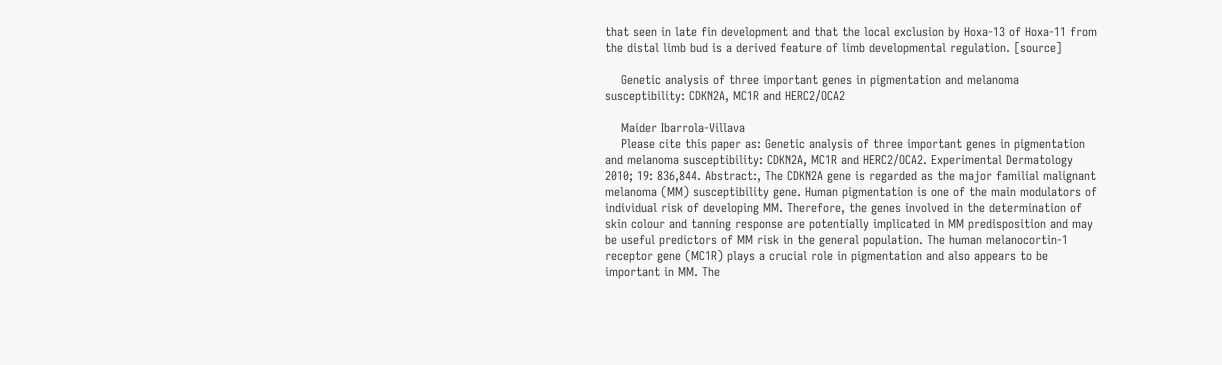that seen in late fin development and that the local exclusion by Hoxa-13 of Hoxa-11 from the distal limb bud is a derived feature of limb developmental regulation. [source]

    Genetic analysis of three important genes in pigmentation and melanoma susceptibility: CDKN2A, MC1R and HERC2/OCA2

    Maider Ibarrola-Villava
    Please cite this paper as: Genetic analysis of three important genes in pigmentation and melanoma susceptibility: CDKN2A, MC1R and HERC2/OCA2. Experimental Dermatology 2010; 19: 836,844. Abstract:, The CDKN2A gene is regarded as the major familial malignant melanoma (MM) susceptibility gene. Human pigmentation is one of the main modulators of individual risk of developing MM. Therefore, the genes involved in the determination of skin colour and tanning response are potentially implicated in MM predisposition and may be useful predictors of MM risk in the general population. The human melanocortin-1 receptor gene (MC1R) plays a crucial role in pigmentation and also appears to be important in MM. The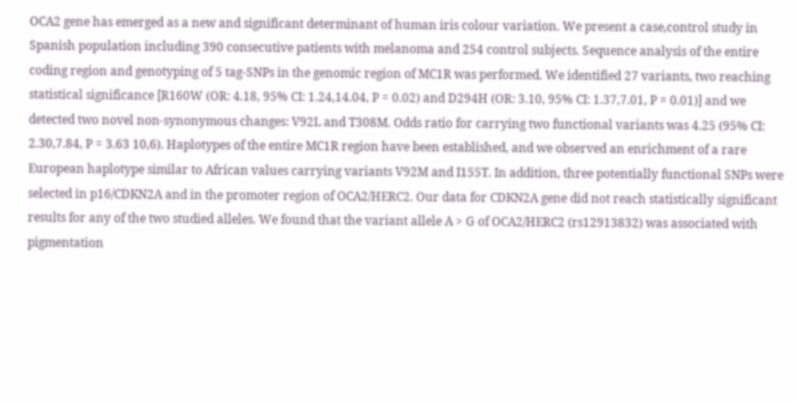OCA2 gene has emerged as a new and significant determinant of human iris colour variation. We present a case,control study in Spanish population including 390 consecutive patients with melanoma and 254 control subjects. Sequence analysis of the entire coding region and genotyping of 5 tag-SNPs in the genomic region of MC1R was performed. We identified 27 variants, two reaching statistical significance [R160W (OR: 4.18, 95% CI: 1.24,14.04, P = 0.02) and D294H (OR: 3.10, 95% CI: 1.37,7.01, P = 0.01)] and we detected two novel non-synonymous changes: V92L and T308M. Odds ratio for carrying two functional variants was 4.25 (95% CI: 2.30,7.84, P = 3.63 10,6). Haplotypes of the entire MC1R region have been established, and we observed an enrichment of a rare European haplotype similar to African values carrying variants V92M and I155T. In addition, three potentially functional SNPs were selected in p16/CDKN2A and in the promoter region of OCA2/HERC2. Our data for CDKN2A gene did not reach statistically significant results for any of the two studied alleles. We found that the variant allele A > G of OCA2/HERC2 (rs12913832) was associated with pigmentation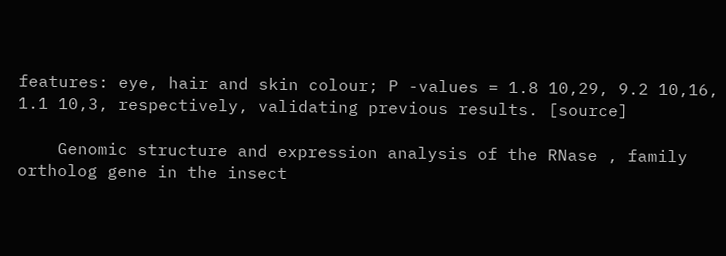features: eye, hair and skin colour; P -values = 1.8 10,29, 9.2 10,16, 1.1 10,3, respectively, validating previous results. [source]

    Genomic structure and expression analysis of the RNase , family ortholog gene in the insect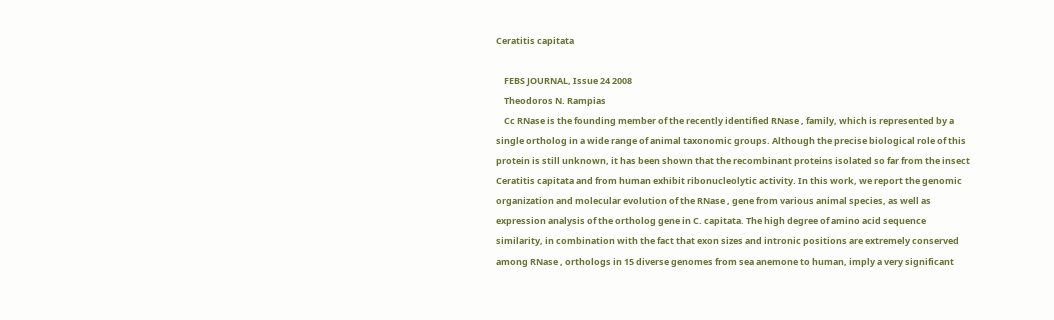Ceratitis capitata

    FEBS JOURNAL, Issue 24 2008
    Theodoros N. Rampias
    Cc RNase is the founding member of the recently identified RNase , family, which is represented by a single ortholog in a wide range of animal taxonomic groups. Although the precise biological role of this protein is still unknown, it has been shown that the recombinant proteins isolated so far from the insect Ceratitis capitata and from human exhibit ribonucleolytic activity. In this work, we report the genomic organization and molecular evolution of the RNase , gene from various animal species, as well as expression analysis of the ortholog gene in C. capitata. The high degree of amino acid sequence similarity, in combination with the fact that exon sizes and intronic positions are extremely conserved among RNase , orthologs in 15 diverse genomes from sea anemone to human, imply a very significant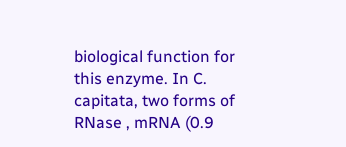biological function for this enzyme. In C. capitata, two forms of RNase , mRNA (0.9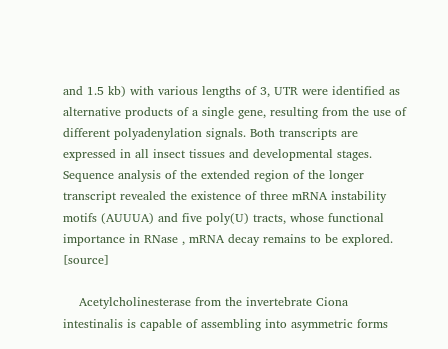and 1.5 kb) with various lengths of 3, UTR were identified as alternative products of a single gene, resulting from the use of different polyadenylation signals. Both transcripts are expressed in all insect tissues and developmental stages. Sequence analysis of the extended region of the longer transcript revealed the existence of three mRNA instability motifs (AUUUA) and five poly(U) tracts, whose functional importance in RNase , mRNA decay remains to be explored. [source]

    Acetylcholinesterase from the invertebrate Ciona intestinalis is capable of assembling into asymmetric forms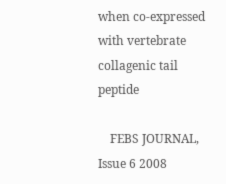when co-expressed with vertebrate collagenic tail peptide

    FEBS JOURNAL, Issue 6 2008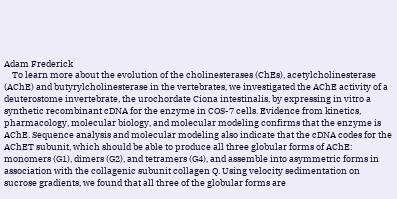Adam Frederick
    To learn more about the evolution of the cholinesterases (ChEs), acetylcholinesterase (AChE) and butyrylcholinesterase in the vertebrates, we investigated the AChE activity of a deuterostome invertebrate, the urochordate Ciona intestinalis, by expressing in vitro a synthetic recombinant cDNA for the enzyme in COS-7 cells. Evidence from kinetics, pharmacology, molecular biology, and molecular modeling confirms that the enzyme is AChE. Sequence analysis and molecular modeling also indicate that the cDNA codes for the AChET subunit, which should be able to produce all three globular forms of AChE: monomers (G1), dimers (G2), and tetramers (G4), and assemble into asymmetric forms in association with the collagenic subunit collagen Q. Using velocity sedimentation on sucrose gradients, we found that all three of the globular forms are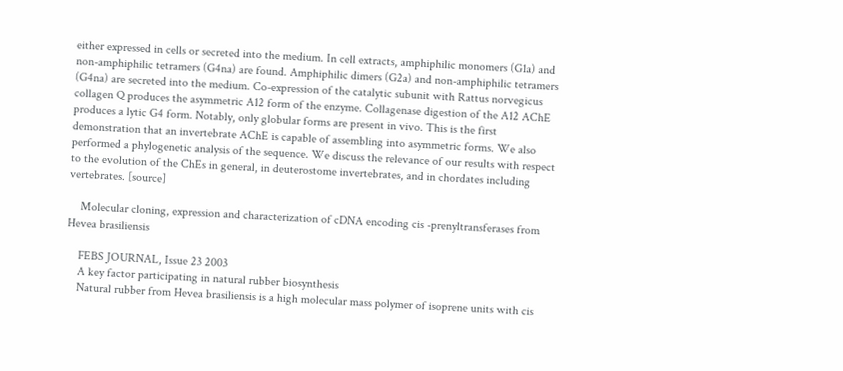either expressed in cells or secreted into the medium. In cell extracts, amphiphilic monomers (G1a) and non-amphiphilic tetramers (G4na) are found. Amphiphilic dimers (G2a) and non-amphiphilic tetramers (G4na) are secreted into the medium. Co-expression of the catalytic subunit with Rattus norvegicus collagen Q produces the asymmetric A12 form of the enzyme. Collagenase digestion of the A12 AChE produces a lytic G4 form. Notably, only globular forms are present in vivo. This is the first demonstration that an invertebrate AChE is capable of assembling into asymmetric forms. We also performed a phylogenetic analysis of the sequence. We discuss the relevance of our results with respect to the evolution of the ChEs in general, in deuterostome invertebrates, and in chordates including vertebrates. [source]

    Molecular cloning, expression and characterization of cDNA encoding cis -prenyltransferases from Hevea brasiliensis

    FEBS JOURNAL, Issue 23 2003
    A key factor participating in natural rubber biosynthesis
    Natural rubber from Hevea brasiliensis is a high molecular mass polymer of isoprene units with cis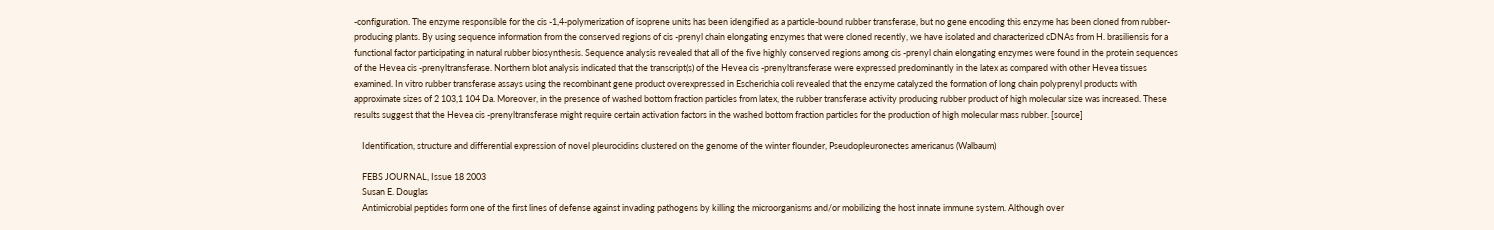-configuration. The enzyme responsible for the cis -1,4-polymerization of isoprene units has been idengified as a particle-bound rubber transferase, but no gene encoding this enzyme has been cloned from rubber-producing plants. By using sequence information from the conserved regions of cis -prenyl chain elongating enzymes that were cloned recently, we have isolated and characterized cDNAs from H. brasiliensis for a functional factor participating in natural rubber biosynthesis. Sequence analysis revealed that all of the five highly conserved regions among cis -prenyl chain elongating enzymes were found in the protein sequences of the Hevea cis -prenyltransferase. Northern blot analysis indicated that the transcript(s) of the Hevea cis -prenyltransferase were expressed predominantly in the latex as compared with other Hevea tissues examined. In vitro rubber transferase assays using the recombinant gene product overexpressed in Escherichia coli revealed that the enzyme catalyzed the formation of long chain polyprenyl products with approximate sizes of 2 103,1 104 Da. Moreover, in the presence of washed bottom fraction particles from latex, the rubber transferase activity producing rubber product of high molecular size was increased. These results suggest that the Hevea cis -prenyltransferase might require certain activation factors in the washed bottom fraction particles for the production of high molecular mass rubber. [source]

    Identification, structure and differential expression of novel pleurocidins clustered on the genome of the winter flounder, Pseudopleuronectes americanus (Walbaum)

    FEBS JOURNAL, Issue 18 2003
    Susan E. Douglas
    Antimicrobial peptides form one of the first lines of defense against invading pathogens by killing the microorganisms and/or mobilizing the host innate immune system. Although over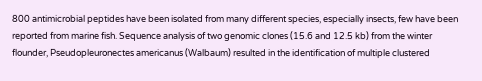800 antimicrobial peptides have been isolated from many different species, especially insects, few have been reported from marine fish. Sequence analysis of two genomic clones (15.6 and 12.5 kb) from the winter flounder, Pseudopleuronectes americanus (Walbaum) resulted in the identification of multiple clustered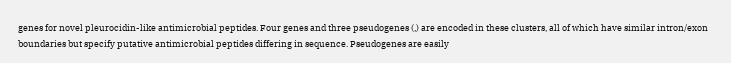genes for novel pleurocidin-like antimicrobial peptides. Four genes and three pseudogenes (,) are encoded in these clusters, all of which have similar intron/exon boundaries but specify putative antimicrobial peptides differing in sequence. Pseudogenes are easily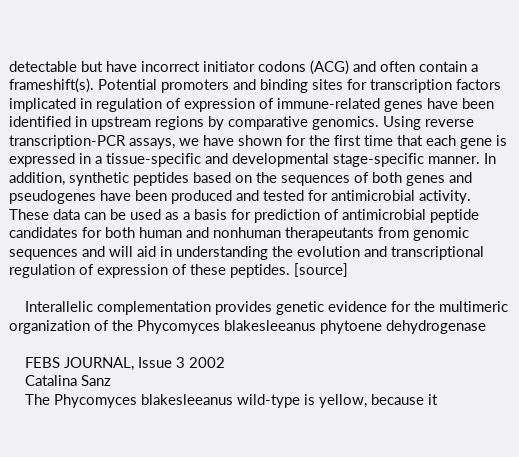detectable but have incorrect initiator codons (ACG) and often contain a frameshift(s). Potential promoters and binding sites for transcription factors implicated in regulation of expression of immune-related genes have been identified in upstream regions by comparative genomics. Using reverse transcription-PCR assays, we have shown for the first time that each gene is expressed in a tissue-specific and developmental stage-specific manner. In addition, synthetic peptides based on the sequences of both genes and pseudogenes have been produced and tested for antimicrobial activity. These data can be used as a basis for prediction of antimicrobial peptide candidates for both human and nonhuman therapeutants from genomic sequences and will aid in understanding the evolution and transcriptional regulation of expression of these peptides. [source]

    Interallelic complementation provides genetic evidence for the multimeric organization of the Phycomyces blakesleeanus phytoene dehydrogenase

    FEBS JOURNAL, Issue 3 2002
    Catalina Sanz
    The Phycomyces blakesleeanus wild-type is yellow, because it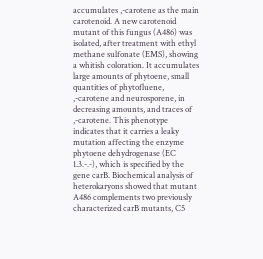accumulates ,-carotene as the main carotenoid. A new carotenoid mutant of this fungus (A486) was isolated, after treatment with ethyl methane sulfonate (EMS), showing a whitish coloration. It accumulates large amounts of phytoene, small quantities of phytofluene, ,-carotene and neurosporene, in decreasing amounts, and traces of ,-carotene. This phenotype indicates that it carries a leaky mutation affecting the enzyme phytoene dehydrogenase (EC 1.3.-.-), which is specified by the gene carB. Biochemical analysis of heterokaryons showed that mutant A486 complements two previously characterized carB mutants, C5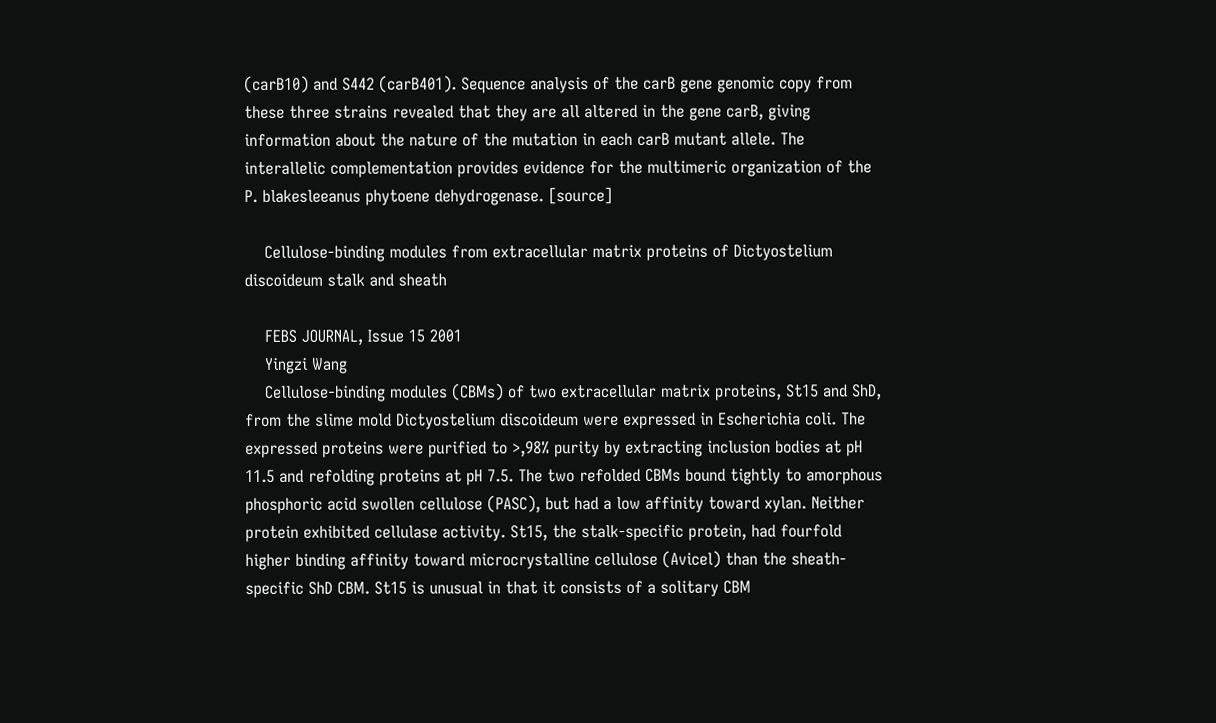(carB10) and S442 (carB401). Sequence analysis of the carB gene genomic copy from these three strains revealed that they are all altered in the gene carB, giving information about the nature of the mutation in each carB mutant allele. The interallelic complementation provides evidence for the multimeric organization of the P. blakesleeanus phytoene dehydrogenase. [source]

    Cellulose-binding modules from extracellular matrix proteins of Dictyostelium discoideum stalk and sheath

    FEBS JOURNAL, Issue 15 2001
    Yingzi Wang
    Cellulose-binding modules (CBMs) of two extracellular matrix proteins, St15 and ShD, from the slime mold Dictyostelium discoideum were expressed in Escherichia coli. The expressed proteins were purified to >,98% purity by extracting inclusion bodies at pH 11.5 and refolding proteins at pH 7.5. The two refolded CBMs bound tightly to amorphous phosphoric acid swollen cellulose (PASC), but had a low affinity toward xylan. Neither protein exhibited cellulase activity. St15, the stalk-specific protein, had fourfold higher binding affinity toward microcrystalline cellulose (Avicel) than the sheath-specific ShD CBM. St15 is unusual in that it consists of a solitary CBM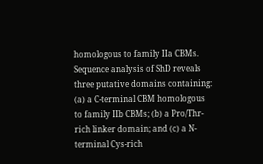homologous to family IIa CBMs. Sequence analysis of ShD reveals three putative domains containing: (a) a C-terminal CBM homologous to family IIb CBMs; (b) a Pro/Thr-rich linker domain; and (c) a N-terminal Cys-rich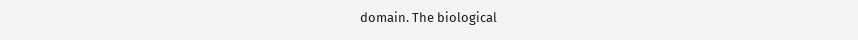domain. The biological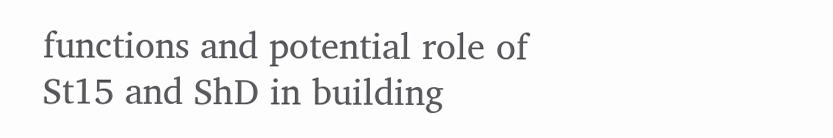functions and potential role of St15 and ShD in building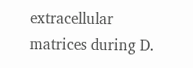extracellular matrices during D.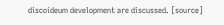discoideum development are discussed. [source]